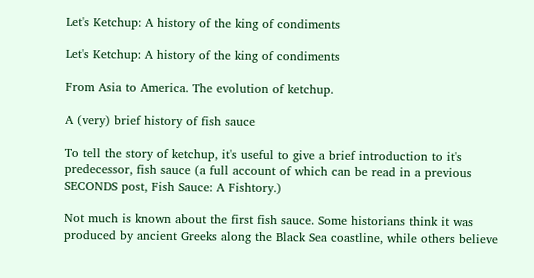Let's Ketchup: A history of the king of condiments

Let's Ketchup: A history of the king of condiments

From Asia to America. The evolution of ketchup.

A (very) brief history of fish sauce

To tell the story of ketchup, it's useful to give a brief introduction to it's predecessor, fish sauce (a full account of which can be read in a previous SECONDS post, Fish Sauce: A Fishtory.)

Not much is known about the first fish sauce. Some historians think it was produced by ancient Greeks along the Black Sea coastline, while others believe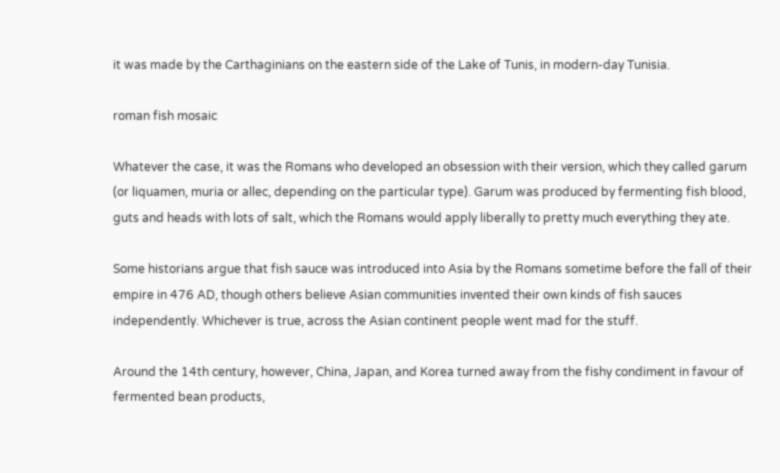it was made by the Carthaginians on the eastern side of the Lake of Tunis, in modern-day Tunisia.

roman fish mosaic

Whatever the case, it was the Romans who developed an obsession with their version, which they called garum (or liquamen, muria or allec, depending on the particular type). Garum was produced by fermenting fish blood, guts and heads with lots of salt, which the Romans would apply liberally to pretty much everything they ate.

Some historians argue that fish sauce was introduced into Asia by the Romans sometime before the fall of their empire in 476 AD, though others believe Asian communities invented their own kinds of fish sauces independently. Whichever is true, across the Asian continent people went mad for the stuff.

Around the 14th century, however, China, Japan, and Korea turned away from the fishy condiment in favour of fermented bean products,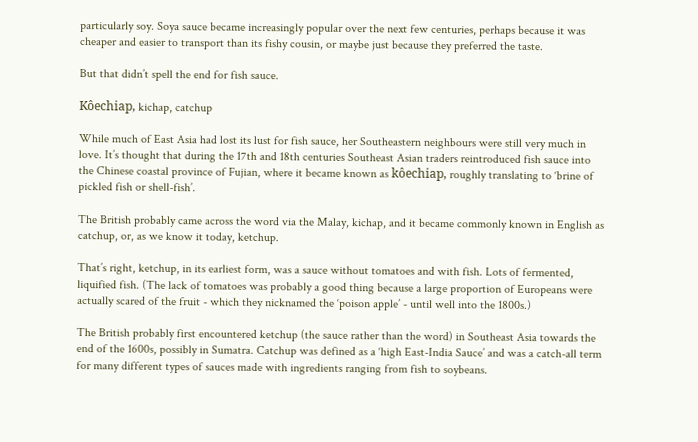particularly soy. Soya sauce became increasingly popular over the next few centuries, perhaps because it was cheaper and easier to transport than its fishy cousin, or maybe just because they preferred the taste.

But that didn’t spell the end for fish sauce.

Kôechiap, kichap, catchup

While much of East Asia had lost its lust for fish sauce, her Southeastern neighbours were still very much in love. It’s thought that during the 17th and 18th centuries Southeast Asian traders reintroduced fish sauce into the Chinese coastal province of Fujian, where it became known as kôechiap, roughly translating to ‘brine of pickled fish or shell-fish’.

The British probably came across the word via the Malay, kichap, and it became commonly known in English as catchup, or, as we know it today, ketchup.

That’s right, ketchup, in its earliest form, was a sauce without tomatoes and with fish. Lots of fermented, liquified fish. (The lack of tomatoes was probably a good thing because a large proportion of Europeans were actually scared of the fruit - which they nicknamed the ‘poison apple’ - until well into the 1800s.)

The British probably first encountered ketchup (the sauce rather than the word) in Southeast Asia towards the end of the 1600s, possibly in Sumatra. Catchup was defined as a ‘high East-India Sauce’ and was a catch-all term for many different types of sauces made with ingredients ranging from fish to soybeans.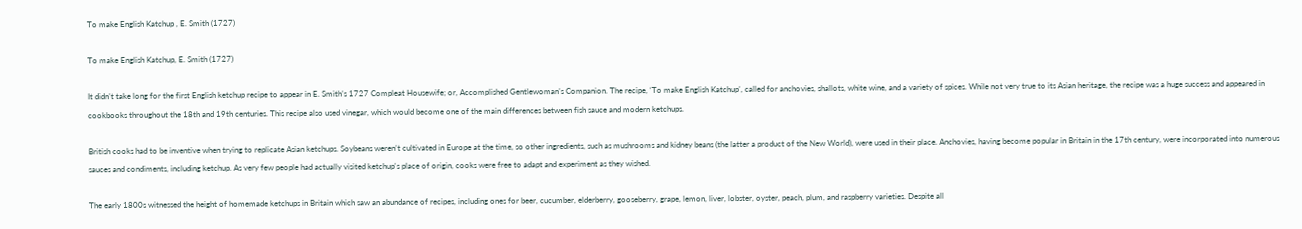To make English Katchup , E. Smith (1727)

To make English Katchup, E. Smith (1727)

It didn’t take long for the first English ketchup recipe to appear in E. Smith’s 1727 Compleat Housewife; or, Accomplished Gentlewoman’s Companion. The recipe, ‘To make English Katchup’, called for anchovies, shallots, white wine, and a variety of spices. While not very true to its Asian heritage, the recipe was a huge success and appeared in cookbooks throughout the 18th and 19th centuries. This recipe also used vinegar, which would become one of the main differences between fish sauce and modern ketchups.

British cooks had to be inventive when trying to replicate Asian ketchups. Soybeans weren’t cultivated in Europe at the time, so other ingredients, such as mushrooms and kidney beans (the latter a product of the New World), were used in their place. Anchovies, having become popular in Britain in the 17th century, were incorporated into numerous sauces and condiments, including ketchup. As very few people had actually visited ketchup's place of origin, cooks were free to adapt and experiment as they wished.

The early 1800s witnessed the height of homemade ketchups in Britain which saw an abundance of recipes, including ones for beer, cucumber, elderberry, gooseberry, grape, lemon, liver, lobster, oyster, peach, plum, and raspberry varieties. Despite all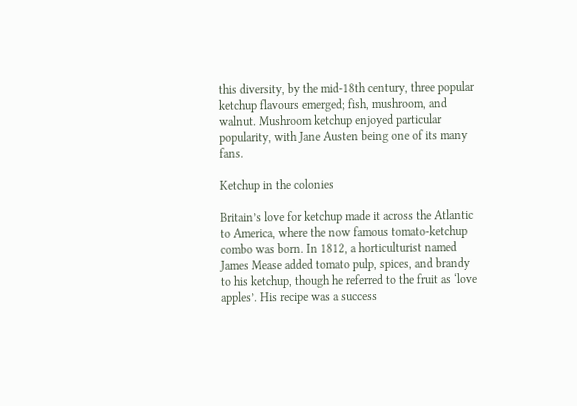this diversity, by the mid-18th century, three popular ketchup flavours emerged; fish, mushroom, and walnut. Mushroom ketchup enjoyed particular popularity, with Jane Austen being one of its many fans.

Ketchup in the colonies

Britain’s love for ketchup made it across the Atlantic to America, where the now famous tomato-ketchup combo was born. In 1812, a horticulturist named James Mease added tomato pulp, spices, and brandy to his ketchup, though he referred to the fruit as ‘love apples’. His recipe was a success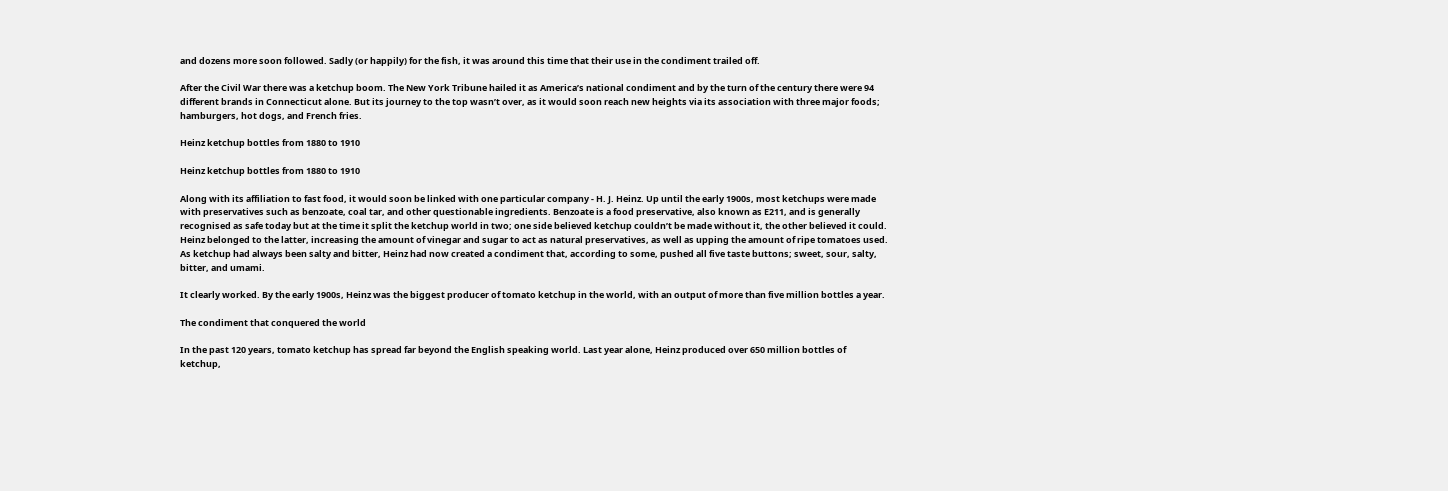and dozens more soon followed. Sadly (or happily) for the fish, it was around this time that their use in the condiment trailed off.

After the Civil War there was a ketchup boom. The New York Tribune hailed it as America’s national condiment and by the turn of the century there were 94 different brands in Connecticut alone. But its journey to the top wasn’t over, as it would soon reach new heights via its association with three major foods; hamburgers, hot dogs, and French fries.

Heinz ketchup bottles from 1880 to 1910

Heinz ketchup bottles from 1880 to 1910

Along with its affiliation to fast food, it would soon be linked with one particular company - H. J. Heinz. Up until the early 1900s, most ketchups were made with preservatives such as benzoate, coal tar, and other questionable ingredients. Benzoate is a food preservative, also known as E211, and is generally recognised as safe today but at the time it split the ketchup world in two; one side believed ketchup couldn’t be made without it, the other believed it could. Heinz belonged to the latter, increasing the amount of vinegar and sugar to act as natural preservatives, as well as upping the amount of ripe tomatoes used. As ketchup had always been salty and bitter, Heinz had now created a condiment that, according to some, pushed all five taste buttons; sweet, sour, salty, bitter, and umami.

It clearly worked. By the early 1900s, Heinz was the biggest producer of tomato ketchup in the world, with an output of more than five million bottles a year.

The condiment that conquered the world

In the past 120 years, tomato ketchup has spread far beyond the English speaking world. Last year alone, Heinz produced over 650 million bottles of ketchup,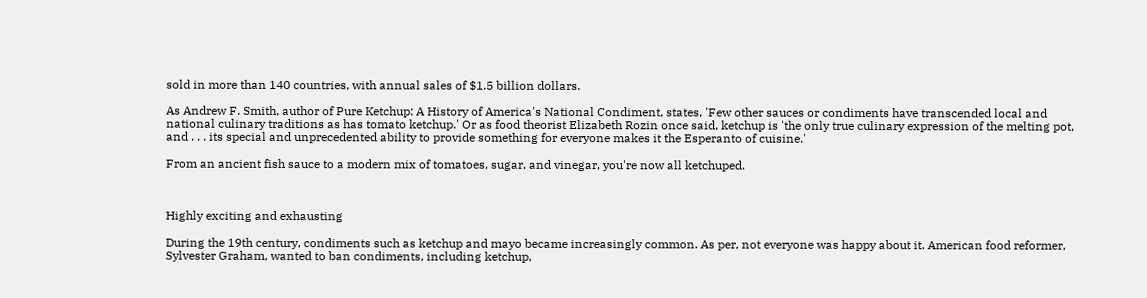sold in more than 140 countries, with annual sales of $1.5 billion dollars.

As Andrew F. Smith, author of Pure Ketchup: A History of America's National Condiment, states, 'Few other sauces or condiments have transcended local and national culinary traditions as has tomato ketchup.' Or as food theorist Elizabeth Rozin once said, ketchup is 'the only true culinary expression of the melting pot, and . . . its special and unprecedented ability to provide something for everyone makes it the Esperanto of cuisine.'

From an ancient fish sauce to a modern mix of tomatoes, sugar, and vinegar, you're now all ketchuped.



Highly exciting and exhausting

During the 19th century, condiments such as ketchup and mayo became increasingly common. As per, not everyone was happy about it. American food reformer, Sylvester Graham, wanted to ban condiments, including ketchup,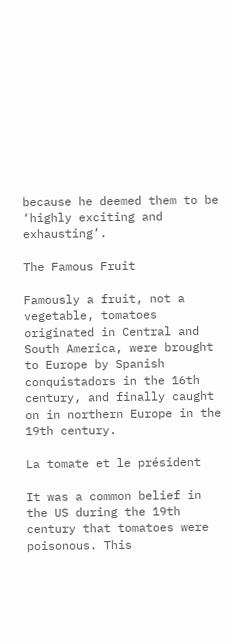because he deemed them to be ‘highly exciting and exhausting’.

The Famous Fruit

Famously a fruit, not a vegetable, tomatoes originated in Central and South America, were brought to Europe by Spanish conquistadors in the 16th century, and finally caught on in northern Europe in the 19th century.

La tomate et le président

It was a common belief in the US during the 19th century that tomatoes were poisonous. This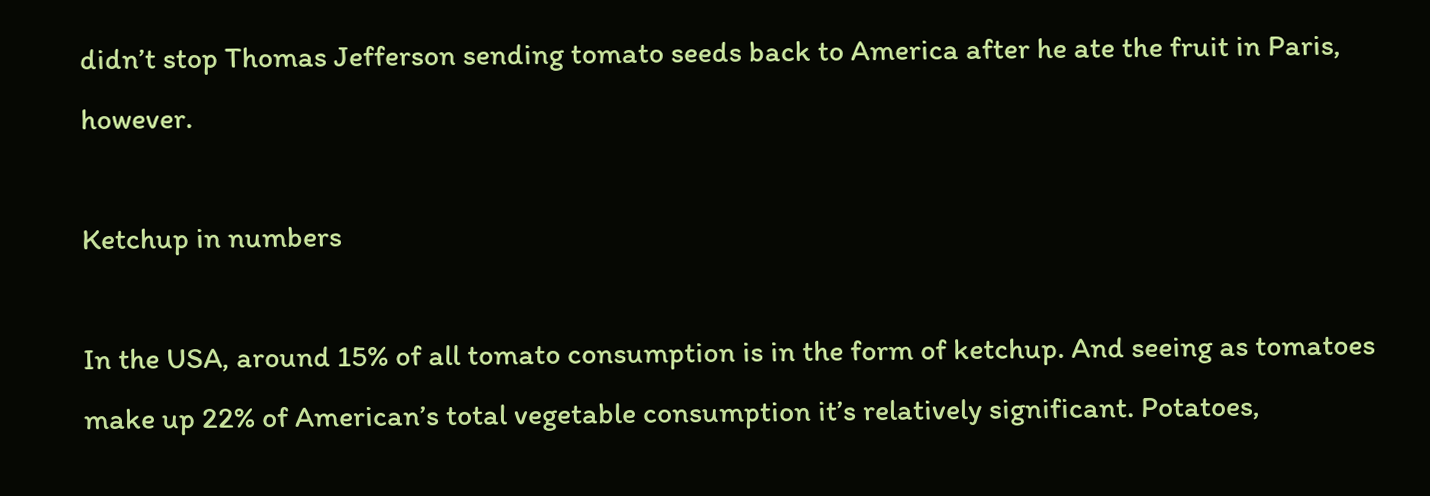didn’t stop Thomas Jefferson sending tomato seeds back to America after he ate the fruit in Paris, however.

Ketchup in numbers

In the USA, around 15% of all tomato consumption is in the form of ketchup. And seeing as tomatoes make up 22% of American’s total vegetable consumption it’s relatively significant. Potatoes,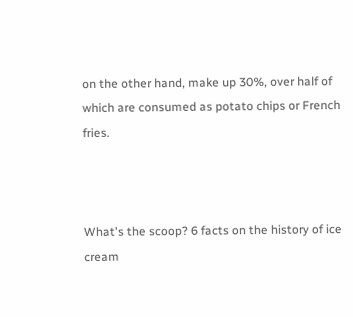on the other hand, make up 30%, over half of which are consumed as potato chips or French fries.



What's the scoop? 6 facts on the history of ice cream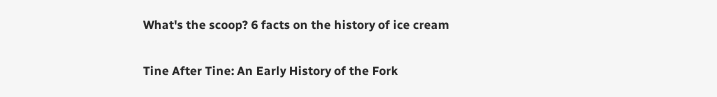What's the scoop? 6 facts on the history of ice cream

Tine After Tine: An Early History of the Fork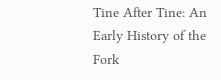Tine After Tine: An Early History of the Fork